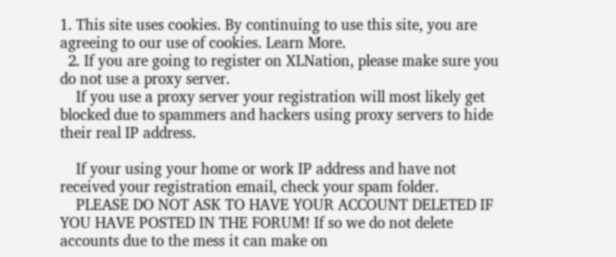1. This site uses cookies. By continuing to use this site, you are agreeing to our use of cookies. Learn More.
  2. If you are going to register on XLNation, please make sure you do not use a proxy server.
    If you use a proxy server your registration will most likely get blocked due to spammers and hackers using proxy servers to hide their real IP address.

    If your using your home or work IP address and have not received your registration email, check your spam folder.
    PLEASE DO NOT ASK TO HAVE YOUR ACCOUNT DELETED IF YOU HAVE POSTED IN THE FORUM! If so we do not delete accounts due to the mess it can make on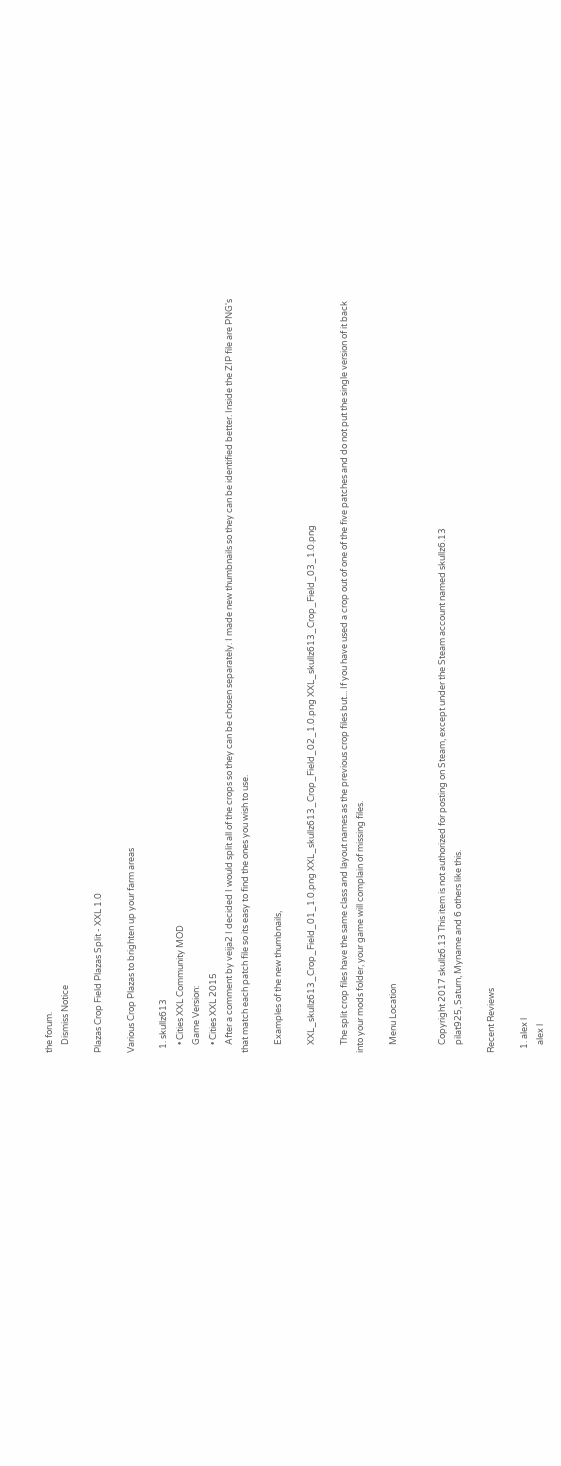the forum.
    Dismiss Notice

Plazas Crop Field Plazas Split - XXL 1.0

Various Crop Plazas to brighten up your farm areas

  1. skullz613
    • Cities XXL Community MOD
    Game Version:
    • Cities XXL 2015
    After a comment by veija2 I decided I would split all of the crops so they can be chosen separately. I made new thumbnails so they can be identified better. Inside the ZIP file are PNG's that match each patch file so its easy to find the ones you wish to use.

    Examples of the new thumbnails,

    XXL_skullz613_Crop_Field_01_1.0.png XXL_skullz613_Crop_Field_02_1.0.png XXL_skullz613_Crop_Field_03_1.0.png

    The split crop files have the same class and layout names as the previous crop files but... If you have used a crop out of one of the five patches and do not put the single version of it back into your mods folder, your game will complain of missing files.

    Menu Location


    Copyright 2017 skullz6.13 This item is not authorized for posting on Steam, except under the Steam account named skullz6.13
    pilat925, Saturn, Myname and 6 others like this.

Recent Reviews

  1. alex l
    alex l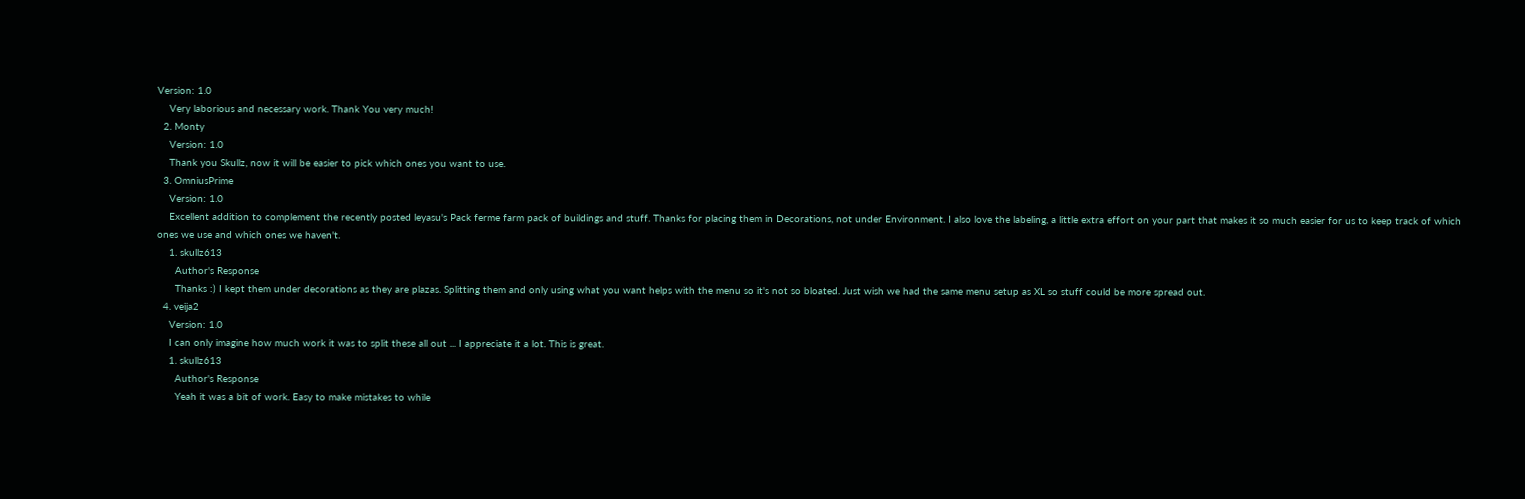Version: 1.0
    Very laborious and necessary work. Thank You very much!
  2. Monty
    Version: 1.0
    Thank you Skullz, now it will be easier to pick which ones you want to use.
  3. OmniusPrime
    Version: 1.0
    Excellent addition to complement the recently posted leyasu's Pack ferme farm pack of buildings and stuff. Thanks for placing them in Decorations, not under Environment. I also love the labeling, a little extra effort on your part that makes it so much easier for us to keep track of which ones we use and which ones we haven't.
    1. skullz613
      Author's Response
      Thanks :) I kept them under decorations as they are plazas. Splitting them and only using what you want helps with the menu so it's not so bloated. Just wish we had the same menu setup as XL so stuff could be more spread out.
  4. veija2
    Version: 1.0
    I can only imagine how much work it was to split these all out ... I appreciate it a lot. This is great.
    1. skullz613
      Author's Response
      Yeah it was a bit of work. Easy to make mistakes to while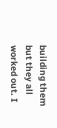building them but they all worked out. I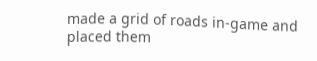made a grid of roads in-game and placed them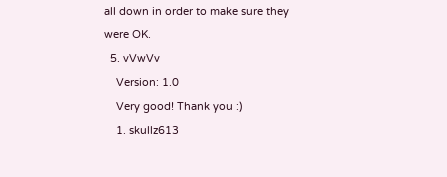all down in order to make sure they were OK.
  5. vVwVv
    Version: 1.0
    Very good! Thank you :)
    1. skullz613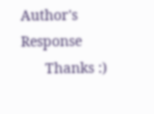Author's Response
      Thanks :)